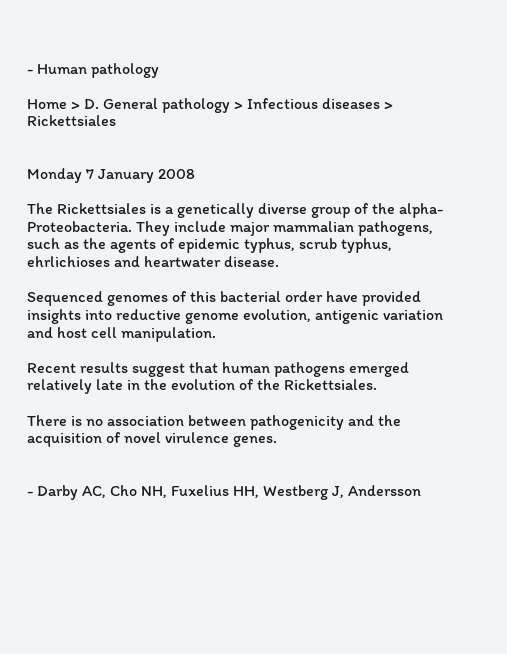- Human pathology

Home > D. General pathology > Infectious diseases > Rickettsiales


Monday 7 January 2008

The Rickettsiales is a genetically diverse group of the alpha-Proteobacteria. They include major mammalian pathogens, such as the agents of epidemic typhus, scrub typhus, ehrlichioses and heartwater disease.

Sequenced genomes of this bacterial order have provided insights into reductive genome evolution, antigenic variation and host cell manipulation.

Recent results suggest that human pathogens emerged relatively late in the evolution of the Rickettsiales.

There is no association between pathogenicity and the acquisition of novel virulence genes.


- Darby AC, Cho NH, Fuxelius HH, Westberg J, Andersson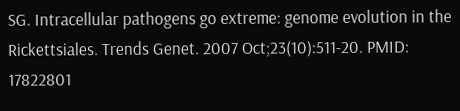SG. Intracellular pathogens go extreme: genome evolution in the Rickettsiales. Trends Genet. 2007 Oct;23(10):511-20. PMID: 17822801